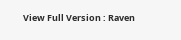View Full Version : Raven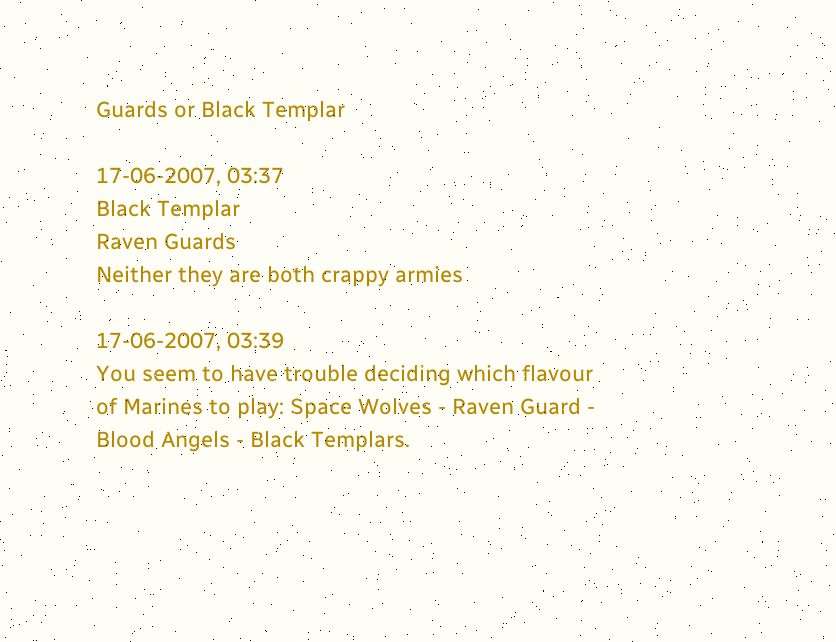Guards or Black Templar

17-06-2007, 03:37
Black Templar
Raven Guards
Neither they are both crappy armies

17-06-2007, 03:39
You seem to have trouble deciding which flavour of Marines to play: Space Wolves - Raven Guard - Blood Angels - Black Templars.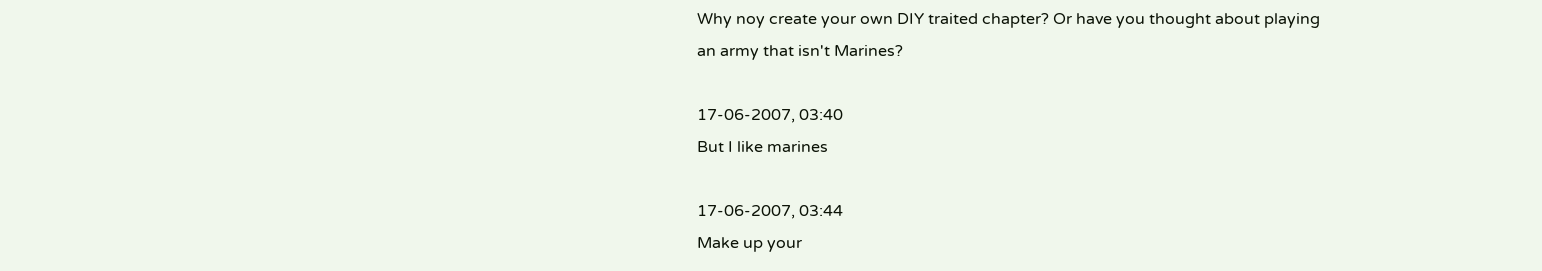Why noy create your own DIY traited chapter? Or have you thought about playing an army that isn't Marines?

17-06-2007, 03:40
But I like marines

17-06-2007, 03:44
Make up your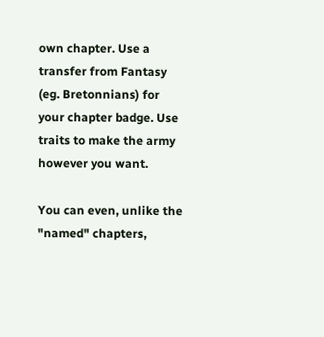own chapter. Use a transfer from Fantasy (eg. Bretonnians) for your chapter badge. Use traits to make the army however you want.

You can even, unlike the "named" chapters,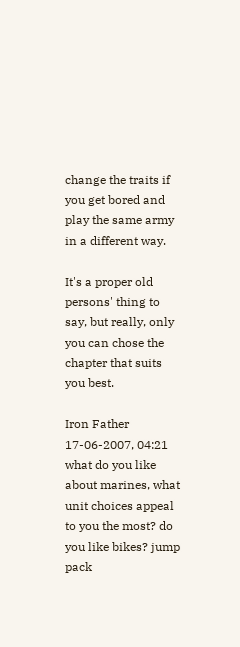change the traits if you get bored and play the same army in a different way.

It's a proper old persons' thing to say, but really, only you can chose the chapter that suits you best.

Iron Father
17-06-2007, 04:21
what do you like about marines, what unit choices appeal to you the most? do you like bikes? jump pack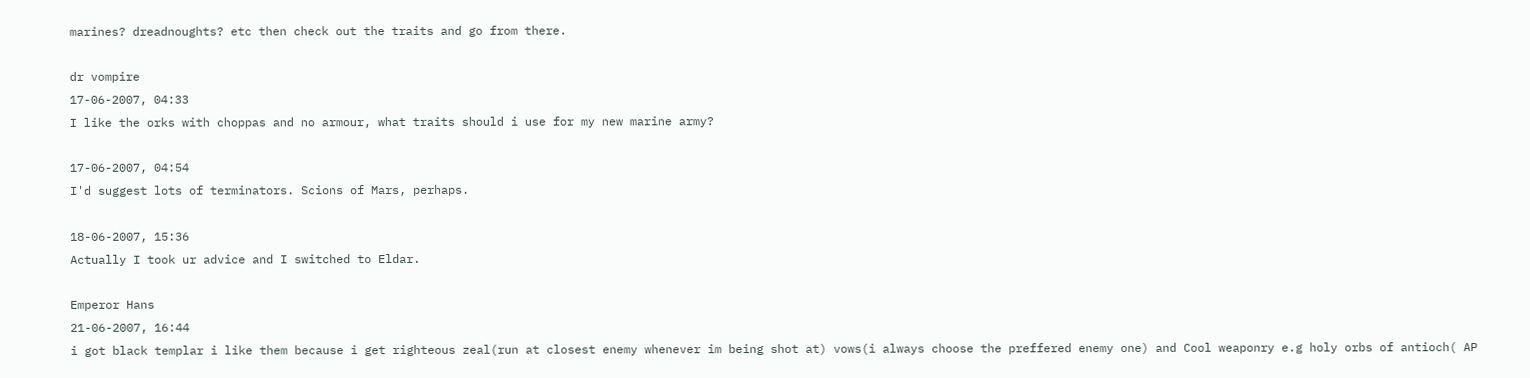marines? dreadnoughts? etc then check out the traits and go from there.

dr vompire
17-06-2007, 04:33
I like the orks with choppas and no armour, what traits should i use for my new marine army?

17-06-2007, 04:54
I'd suggest lots of terminators. Scions of Mars, perhaps.

18-06-2007, 15:36
Actually I took ur advice and I switched to Eldar.

Emperor Hans
21-06-2007, 16:44
i got black templar i like them because i get righteous zeal(run at closest enemy whenever im being shot at) vows(i always choose the preffered enemy one) and Cool weaponry e.g holy orbs of antioch( AP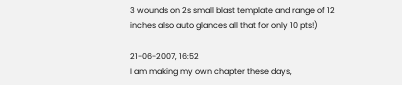3 wounds on 2s small blast template and range of 12 inches also auto glances all that for only 10 pts!)

21-06-2007, 16:52
I am making my own chapter these days,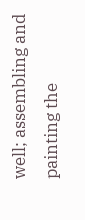well; assembling and painting the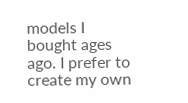models I bought ages ago. I prefer to create my own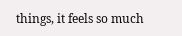things, it feels so much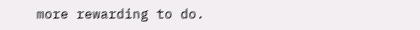more rewarding to do.